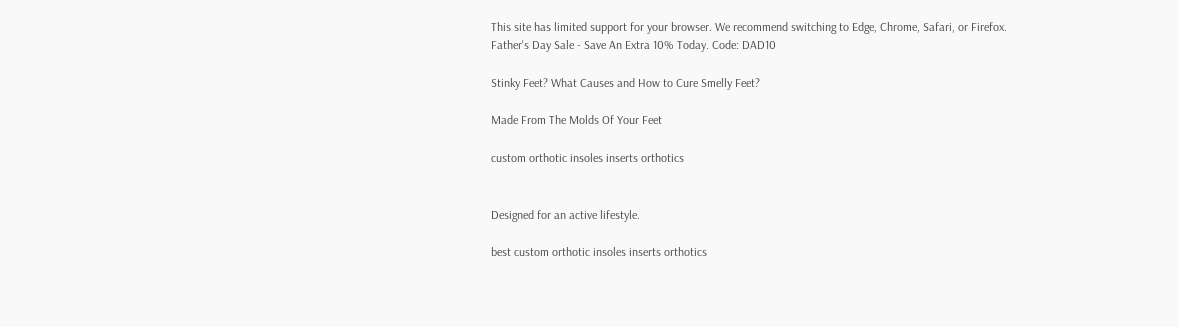This site has limited support for your browser. We recommend switching to Edge, Chrome, Safari, or Firefox.
Father's Day Sale - Save An Extra 10% Today. Code: DAD10

Stinky Feet? What Causes and How to Cure Smelly Feet?

Made From The Molds Of Your Feet

custom orthotic insoles inserts orthotics


Designed for an active lifestyle.

best custom orthotic insoles inserts orthotics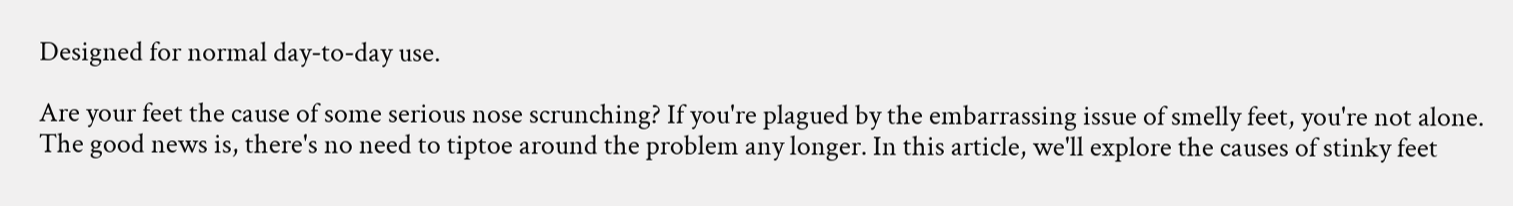Designed for normal day-to-day use.

Are your feet the cause of some serious nose scrunching? If you're plagued by the embarrassing issue of smelly feet, you're not alone. The good news is, there's no need to tiptoe around the problem any longer. In this article, we'll explore the causes of stinky feet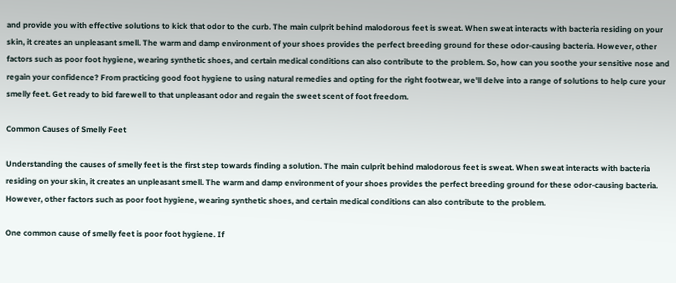and provide you with effective solutions to kick that odor to the curb. The main culprit behind malodorous feet is sweat. When sweat interacts with bacteria residing on your skin, it creates an unpleasant smell. The warm and damp environment of your shoes provides the perfect breeding ground for these odor-causing bacteria. However, other factors such as poor foot hygiene, wearing synthetic shoes, and certain medical conditions can also contribute to the problem. So, how can you soothe your sensitive nose and regain your confidence? From practicing good foot hygiene to using natural remedies and opting for the right footwear, we'll delve into a range of solutions to help cure your smelly feet. Get ready to bid farewell to that unpleasant odor and regain the sweet scent of foot freedom.

Common Causes of Smelly Feet

Understanding the causes of smelly feet is the first step towards finding a solution. The main culprit behind malodorous feet is sweat. When sweat interacts with bacteria residing on your skin, it creates an unpleasant smell. The warm and damp environment of your shoes provides the perfect breeding ground for these odor-causing bacteria. However, other factors such as poor foot hygiene, wearing synthetic shoes, and certain medical conditions can also contribute to the problem.

One common cause of smelly feet is poor foot hygiene. If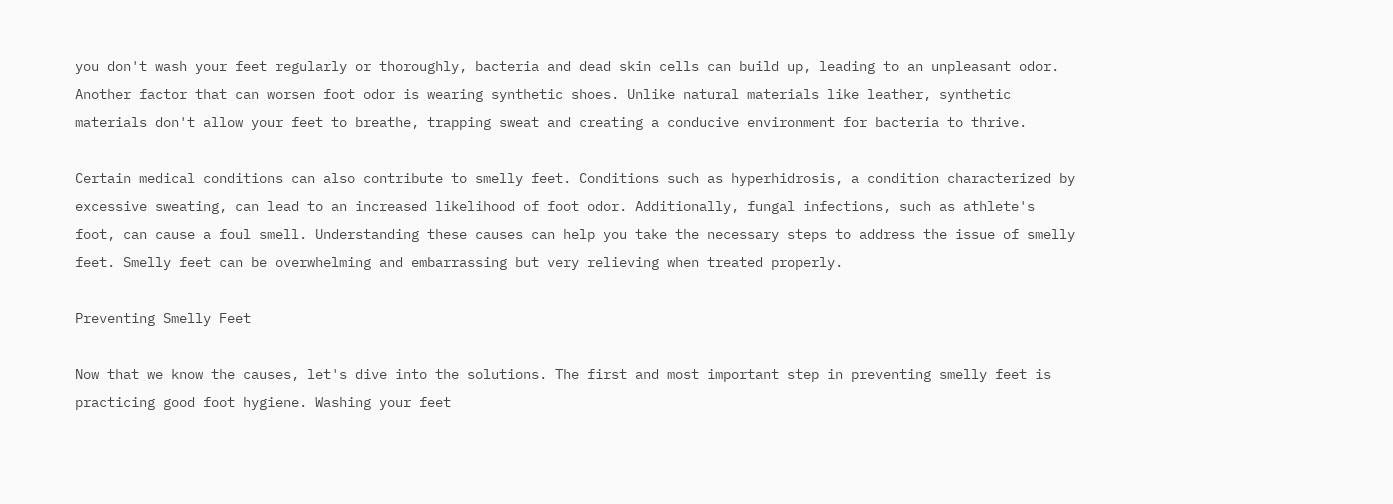you don't wash your feet regularly or thoroughly, bacteria and dead skin cells can build up, leading to an unpleasant odor. Another factor that can worsen foot odor is wearing synthetic shoes. Unlike natural materials like leather, synthetic materials don't allow your feet to breathe, trapping sweat and creating a conducive environment for bacteria to thrive.

Certain medical conditions can also contribute to smelly feet. Conditions such as hyperhidrosis, a condition characterized by excessive sweating, can lead to an increased likelihood of foot odor. Additionally, fungal infections, such as athlete's foot, can cause a foul smell. Understanding these causes can help you take the necessary steps to address the issue of smelly feet. Smelly feet can be overwhelming and embarrassing but very relieving when treated properly.

Preventing Smelly Feet

Now that we know the causes, let's dive into the solutions. The first and most important step in preventing smelly feet is practicing good foot hygiene. Washing your feet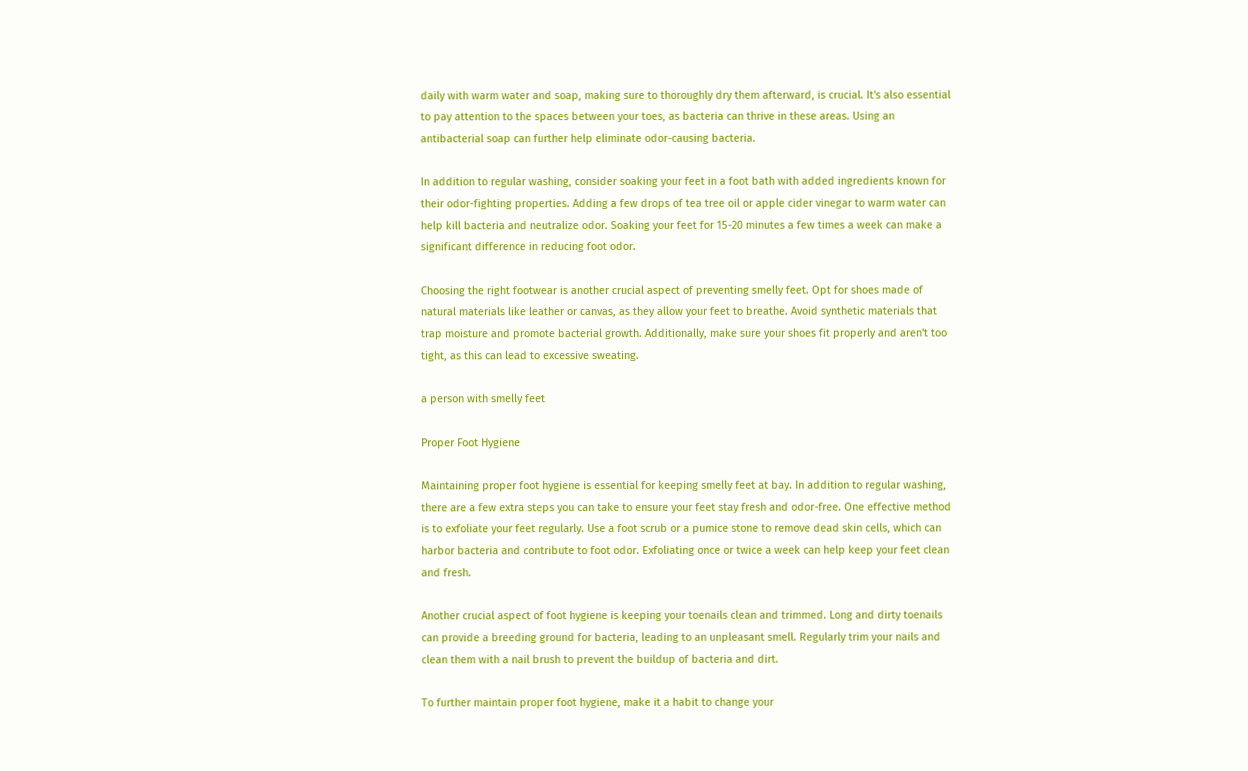daily with warm water and soap, making sure to thoroughly dry them afterward, is crucial. It's also essential to pay attention to the spaces between your toes, as bacteria can thrive in these areas. Using an antibacterial soap can further help eliminate odor-causing bacteria.

In addition to regular washing, consider soaking your feet in a foot bath with added ingredients known for their odor-fighting properties. Adding a few drops of tea tree oil or apple cider vinegar to warm water can help kill bacteria and neutralize odor. Soaking your feet for 15-20 minutes a few times a week can make a significant difference in reducing foot odor.

Choosing the right footwear is another crucial aspect of preventing smelly feet. Opt for shoes made of natural materials like leather or canvas, as they allow your feet to breathe. Avoid synthetic materials that trap moisture and promote bacterial growth. Additionally, make sure your shoes fit properly and aren't too tight, as this can lead to excessive sweating.

a person with smelly feet

Proper Foot Hygiene

Maintaining proper foot hygiene is essential for keeping smelly feet at bay. In addition to regular washing, there are a few extra steps you can take to ensure your feet stay fresh and odor-free. One effective method is to exfoliate your feet regularly. Use a foot scrub or a pumice stone to remove dead skin cells, which can harbor bacteria and contribute to foot odor. Exfoliating once or twice a week can help keep your feet clean and fresh.

Another crucial aspect of foot hygiene is keeping your toenails clean and trimmed. Long and dirty toenails can provide a breeding ground for bacteria, leading to an unpleasant smell. Regularly trim your nails and clean them with a nail brush to prevent the buildup of bacteria and dirt.

To further maintain proper foot hygiene, make it a habit to change your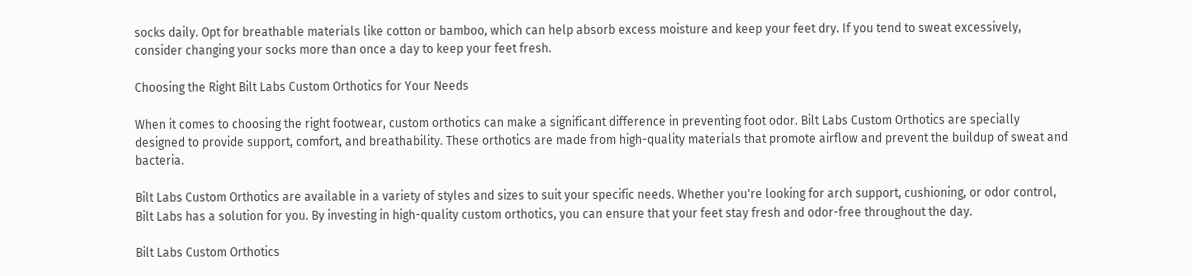socks daily. Opt for breathable materials like cotton or bamboo, which can help absorb excess moisture and keep your feet dry. If you tend to sweat excessively, consider changing your socks more than once a day to keep your feet fresh.

Choosing the Right Bilt Labs Custom Orthotics for Your Needs

When it comes to choosing the right footwear, custom orthotics can make a significant difference in preventing foot odor. Bilt Labs Custom Orthotics are specially designed to provide support, comfort, and breathability. These orthotics are made from high-quality materials that promote airflow and prevent the buildup of sweat and bacteria.

Bilt Labs Custom Orthotics are available in a variety of styles and sizes to suit your specific needs. Whether you're looking for arch support, cushioning, or odor control, Bilt Labs has a solution for you. By investing in high-quality custom orthotics, you can ensure that your feet stay fresh and odor-free throughout the day.

Bilt Labs Custom Orthotics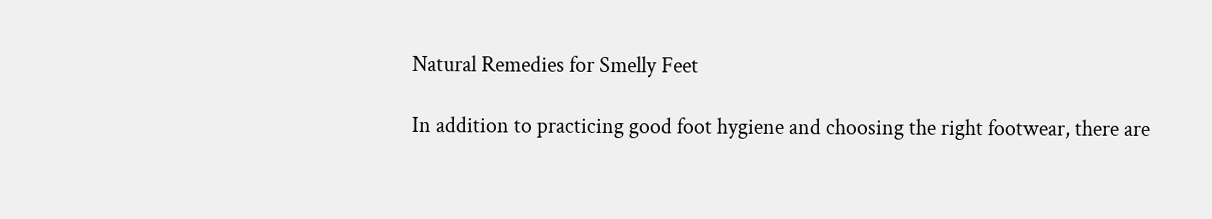Natural Remedies for Smelly Feet

In addition to practicing good foot hygiene and choosing the right footwear, there are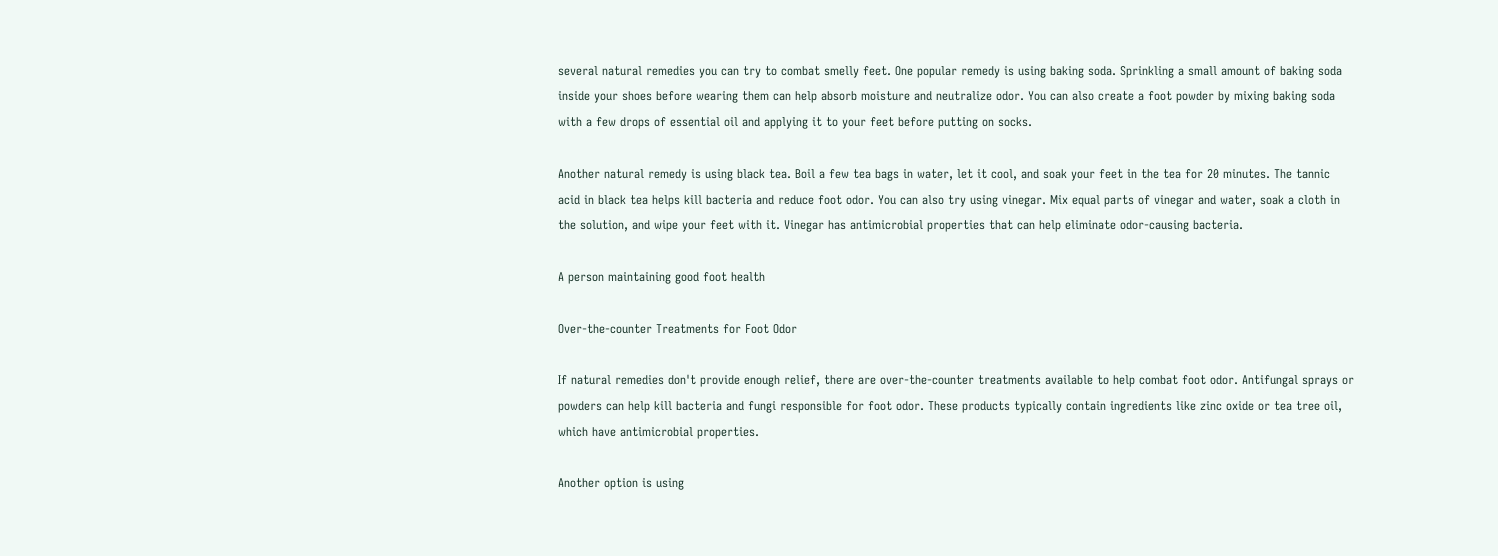several natural remedies you can try to combat smelly feet. One popular remedy is using baking soda. Sprinkling a small amount of baking soda inside your shoes before wearing them can help absorb moisture and neutralize odor. You can also create a foot powder by mixing baking soda with a few drops of essential oil and applying it to your feet before putting on socks.

Another natural remedy is using black tea. Boil a few tea bags in water, let it cool, and soak your feet in the tea for 20 minutes. The tannic acid in black tea helps kill bacteria and reduce foot odor. You can also try using vinegar. Mix equal parts of vinegar and water, soak a cloth in the solution, and wipe your feet with it. Vinegar has antimicrobial properties that can help eliminate odor-causing bacteria.

A person maintaining good foot health

Over-the-counter Treatments for Foot Odor

If natural remedies don't provide enough relief, there are over-the-counter treatments available to help combat foot odor. Antifungal sprays or powders can help kill bacteria and fungi responsible for foot odor. These products typically contain ingredients like zinc oxide or tea tree oil, which have antimicrobial properties.

Another option is using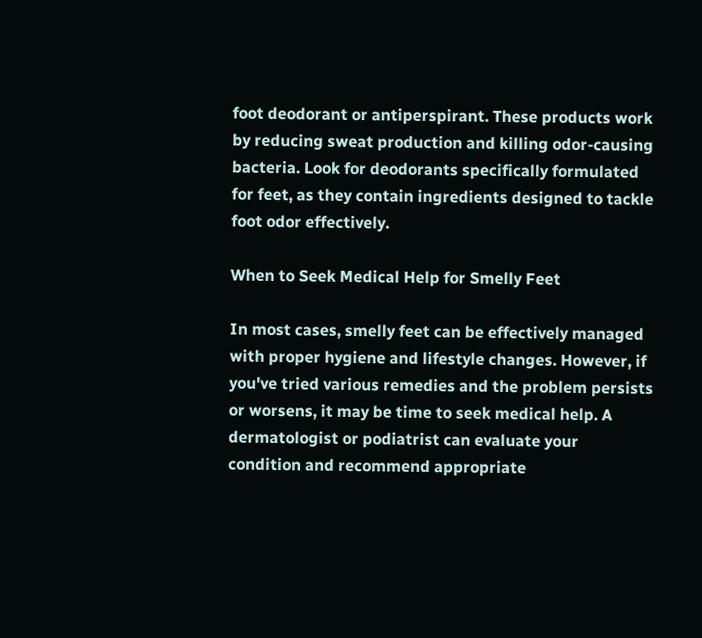foot deodorant or antiperspirant. These products work by reducing sweat production and killing odor-causing bacteria. Look for deodorants specifically formulated for feet, as they contain ingredients designed to tackle foot odor effectively.

When to Seek Medical Help for Smelly Feet

In most cases, smelly feet can be effectively managed with proper hygiene and lifestyle changes. However, if you've tried various remedies and the problem persists or worsens, it may be time to seek medical help. A dermatologist or podiatrist can evaluate your condition and recommend appropriate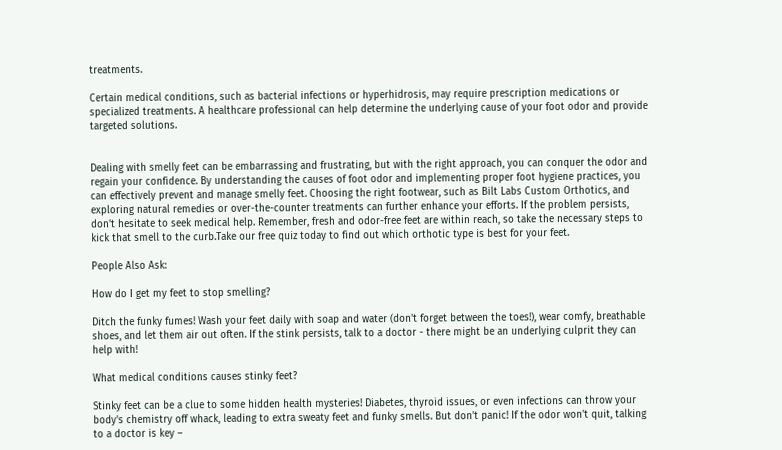treatments.

Certain medical conditions, such as bacterial infections or hyperhidrosis, may require prescription medications or specialized treatments. A healthcare professional can help determine the underlying cause of your foot odor and provide targeted solutions.


Dealing with smelly feet can be embarrassing and frustrating, but with the right approach, you can conquer the odor and regain your confidence. By understanding the causes of foot odor and implementing proper foot hygiene practices, you can effectively prevent and manage smelly feet. Choosing the right footwear, such as Bilt Labs Custom Orthotics, and exploring natural remedies or over-the-counter treatments can further enhance your efforts. If the problem persists, don't hesitate to seek medical help. Remember, fresh and odor-free feet are within reach, so take the necessary steps to kick that smell to the curb.Take our free quiz today to find out which orthotic type is best for your feet.

People Also Ask:

How do I get my feet to stop smelling?

Ditch the funky fumes! Wash your feet daily with soap and water (don't forget between the toes!), wear comfy, breathable shoes, and let them air out often. If the stink persists, talk to a doctor - there might be an underlying culprit they can help with!

What medical conditions causes stinky feet?

Stinky feet can be a clue to some hidden health mysteries! Diabetes, thyroid issues, or even infections can throw your body's chemistry off whack, leading to extra sweaty feet and funky smells. But don't panic! If the odor won't quit, talking to a doctor is key –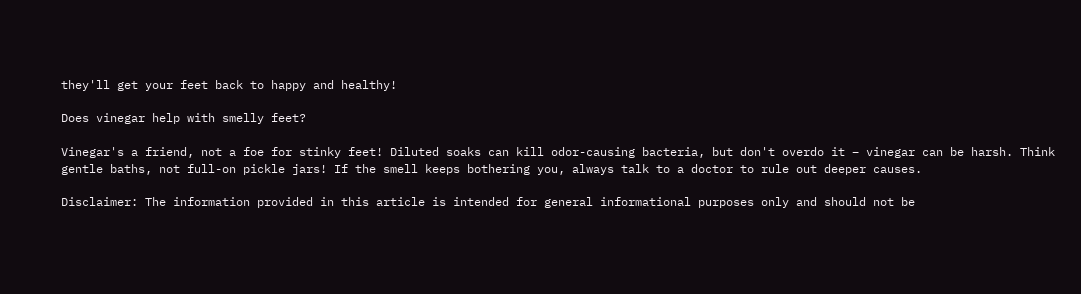they'll get your feet back to happy and healthy!

Does vinegar help with smelly feet?

Vinegar's a friend, not a foe for stinky feet! Diluted soaks can kill odor-causing bacteria, but don't overdo it – vinegar can be harsh. Think gentle baths, not full-on pickle jars! If the smell keeps bothering you, always talk to a doctor to rule out deeper causes.

Disclaimer: The information provided in this article is intended for general informational purposes only and should not be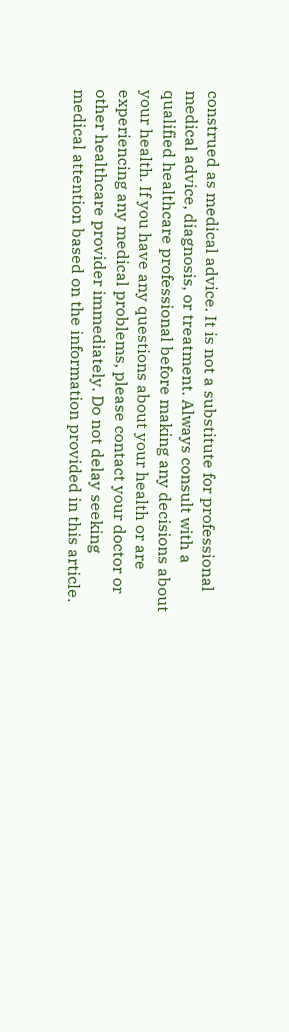construed as medical advice. It is not a substitute for professional medical advice, diagnosis, or treatment. Always consult with a qualified healthcare professional before making any decisions about your health. If you have any questions about your health or are experiencing any medical problems, please contact your doctor or other healthcare provider immediately. Do not delay seeking medical attention based on the information provided in this article.